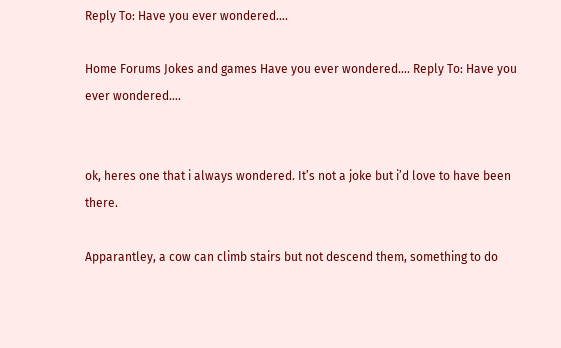Reply To: Have you ever wondered….

Home Forums Jokes and games Have you ever wondered…. Reply To: Have you ever wondered….


ok, heres one that i always wondered. It’s not a joke but i’d love to have been there.

Apparantley, a cow can climb stairs but not descend them, something to do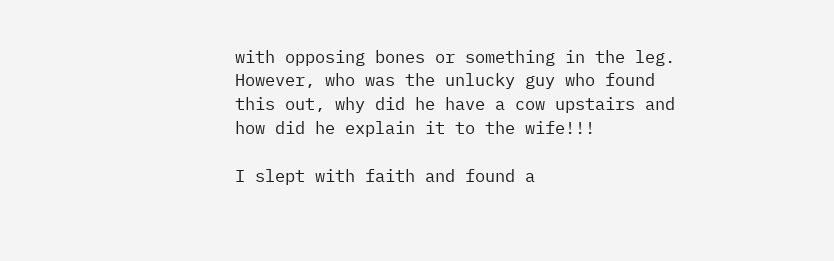with opposing bones or something in the leg. However, who was the unlucky guy who found this out, why did he have a cow upstairs and how did he explain it to the wife!!!

I slept with faith and found a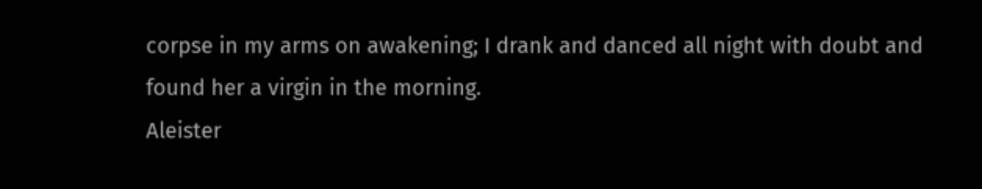corpse in my arms on awakening; I drank and danced all night with doubt and found her a virgin in the morning.
Aleister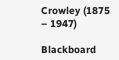Crowley (1875 – 1947)

Blackboard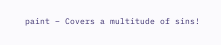paint – Covers a multitude of sins!